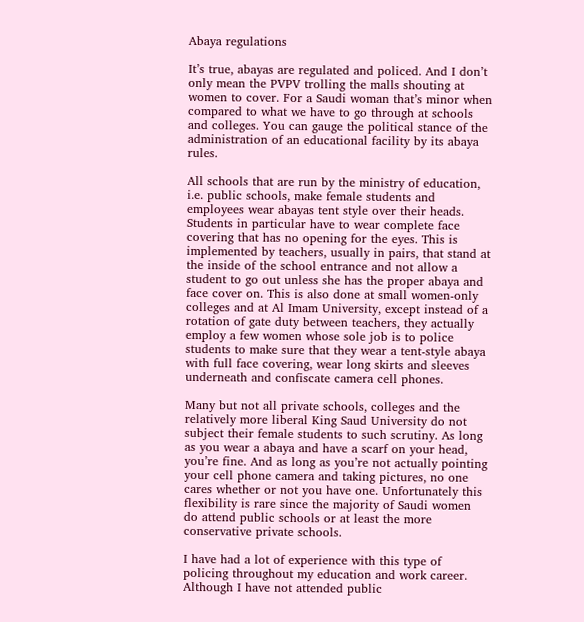Abaya regulations

It’s true, abayas are regulated and policed. And I don’t only mean the PVPV trolling the malls shouting at women to cover. For a Saudi woman that’s minor when compared to what we have to go through at schools and colleges. You can gauge the political stance of the administration of an educational facility by its abaya rules.

All schools that are run by the ministry of education, i.e. public schools, make female students and employees wear abayas tent style over their heads. Students in particular have to wear complete face covering that has no opening for the eyes. This is implemented by teachers, usually in pairs, that stand at the inside of the school entrance and not allow a student to go out unless she has the proper abaya and face cover on. This is also done at small women-only colleges and at Al Imam University, except instead of a rotation of gate duty between teachers, they actually employ a few women whose sole job is to police students to make sure that they wear a tent-style abaya with full face covering, wear long skirts and sleeves underneath and confiscate camera cell phones.

Many but not all private schools, colleges and the relatively more liberal King Saud University do not subject their female students to such scrutiny. As long as you wear a abaya and have a scarf on your head, you’re fine. And as long as you’re not actually pointing your cell phone camera and taking pictures, no one cares whether or not you have one. Unfortunately this flexibility is rare since the majority of Saudi women do attend public schools or at least the more conservative private schools.

I have had a lot of experience with this type of policing throughout my education and work career. Although I have not attended public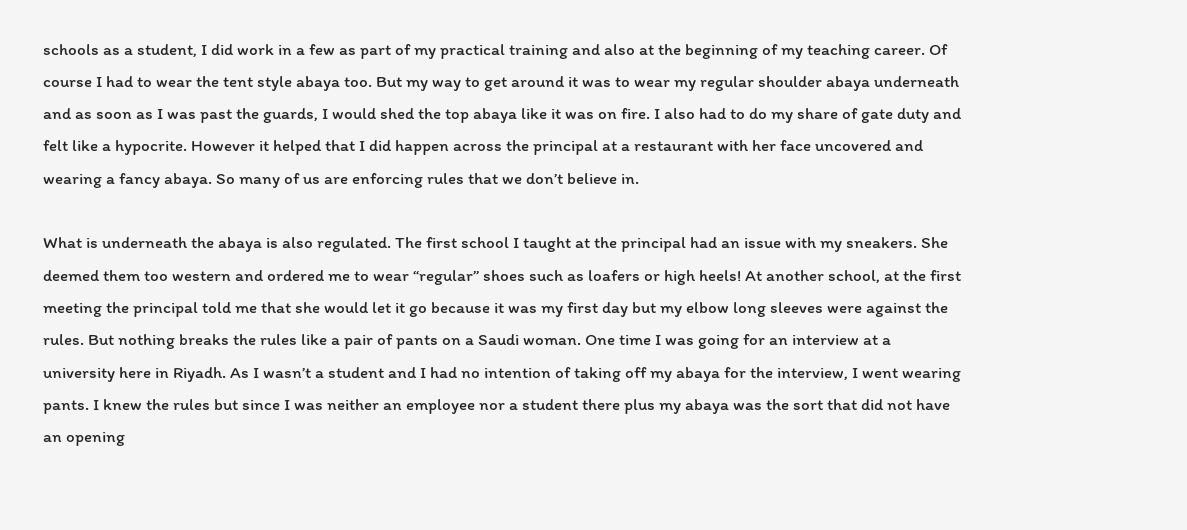schools as a student, I did work in a few as part of my practical training and also at the beginning of my teaching career. Of course I had to wear the tent style abaya too. But my way to get around it was to wear my regular shoulder abaya underneath and as soon as I was past the guards, I would shed the top abaya like it was on fire. I also had to do my share of gate duty and felt like a hypocrite. However it helped that I did happen across the principal at a restaurant with her face uncovered and wearing a fancy abaya. So many of us are enforcing rules that we don’t believe in.

What is underneath the abaya is also regulated. The first school I taught at the principal had an issue with my sneakers. She deemed them too western and ordered me to wear “regular” shoes such as loafers or high heels! At another school, at the first meeting the principal told me that she would let it go because it was my first day but my elbow long sleeves were against the rules. But nothing breaks the rules like a pair of pants on a Saudi woman. One time I was going for an interview at a university here in Riyadh. As I wasn’t a student and I had no intention of taking off my abaya for the interview, I went wearing pants. I knew the rules but since I was neither an employee nor a student there plus my abaya was the sort that did not have an opening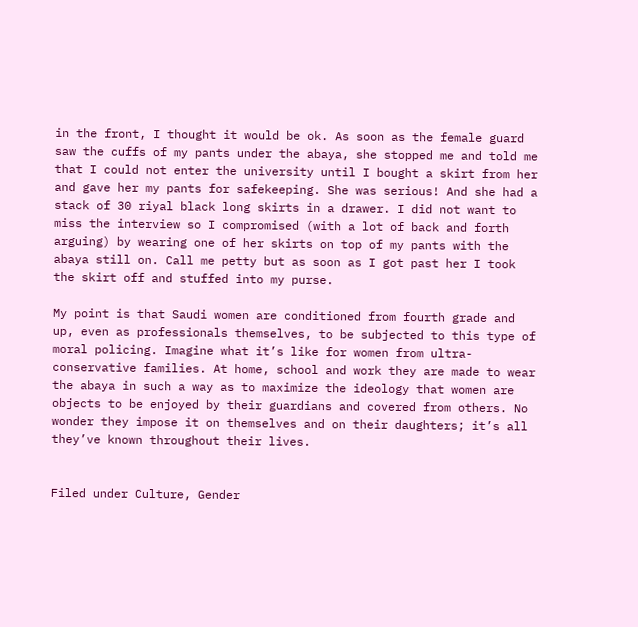in the front, I thought it would be ok. As soon as the female guard saw the cuffs of my pants under the abaya, she stopped me and told me that I could not enter the university until I bought a skirt from her and gave her my pants for safekeeping. She was serious! And she had a stack of 30 riyal black long skirts in a drawer. I did not want to miss the interview so I compromised (with a lot of back and forth arguing) by wearing one of her skirts on top of my pants with the abaya still on. Call me petty but as soon as I got past her I took the skirt off and stuffed into my purse.

My point is that Saudi women are conditioned from fourth grade and up, even as professionals themselves, to be subjected to this type of moral policing. Imagine what it’s like for women from ultra-conservative families. At home, school and work they are made to wear the abaya in such a way as to maximize the ideology that women are objects to be enjoyed by their guardians and covered from others. No wonder they impose it on themselves and on their daughters; it’s all they’ve known throughout their lives.


Filed under Culture, Gender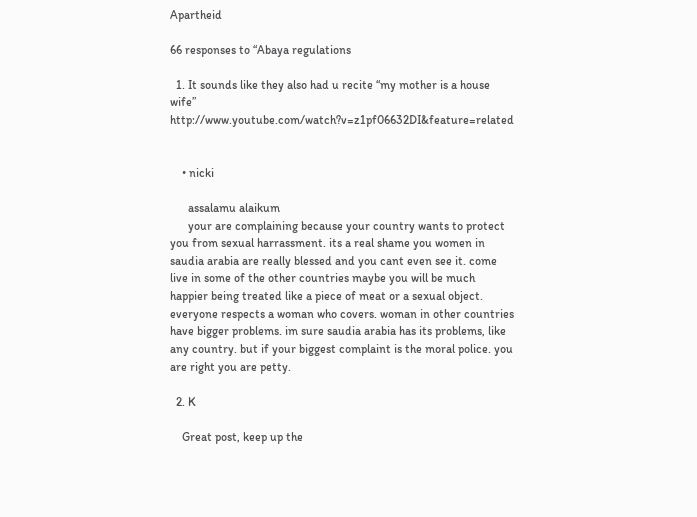Apartheid

66 responses to “Abaya regulations

  1. It sounds like they also had u recite “my mother is a house wife” http://www.youtube.com/watch?v=z1pf06632DI&feature=related


    • nicki

      assalamu alaikum
      your are complaining because your country wants to protect you from sexual harrassment. its a real shame you women in saudia arabia are really blessed and you cant even see it. come live in some of the other countries maybe you will be much happier being treated like a piece of meat or a sexual object. everyone respects a woman who covers. woman in other countries have bigger problems. im sure saudia arabia has its problems, like any country. but if your biggest complaint is the moral police. you are right you are petty.

  2. K

    Great post, keep up the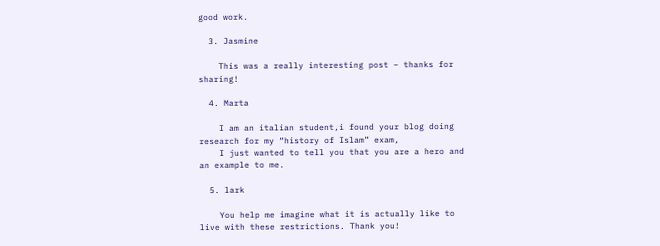good work.

  3. Jasmine

    This was a really interesting post – thanks for sharing!

  4. Marta

    I am an italian student,i found your blog doing research for my “history of Islam” exam,
    I just wanted to tell you that you are a hero and an example to me.

  5. lark

    You help me imagine what it is actually like to live with these restrictions. Thank you!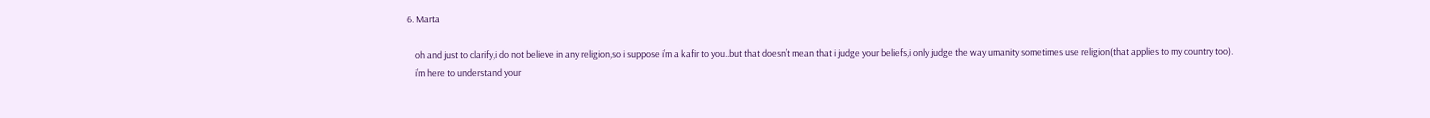6. Marta

    oh and just to clarify,i do not believe in any religion,so i suppose i’m a kafir to you..but that doesn’t mean that i judge your beliefs,i only judge the way umanity sometimes use religion(that applies to my country too).
    i’m here to understand your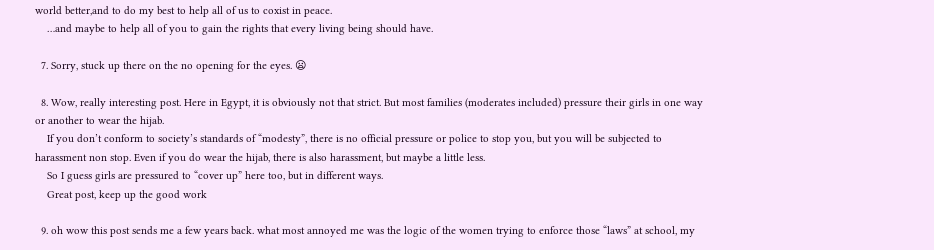world better,and to do my best to help all of us to coxist in peace.
    …and maybe to help all of you to gain the rights that every living being should have.

  7. Sorry, stuck up there on the no opening for the eyes. 😦

  8. Wow, really interesting post. Here in Egypt, it is obviously not that strict. But most families (moderates included) pressure their girls in one way or another to wear the hijab.
    If you don’t conform to society’s standards of “modesty”, there is no official pressure or police to stop you, but you will be subjected to harassment non stop. Even if you do wear the hijab, there is also harassment, but maybe a little less.
    So I guess girls are pressured to “cover up” here too, but in different ways.
    Great post, keep up the good work

  9. oh wow this post sends me a few years back. what most annoyed me was the logic of the women trying to enforce those “laws” at school, my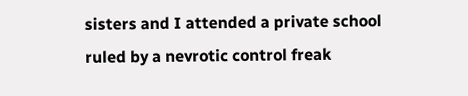sisters and I attended a private school ruled by a nevrotic control freak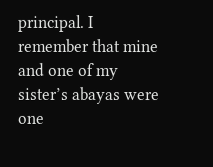principal. I remember that mine and one of my sister’s abayas were one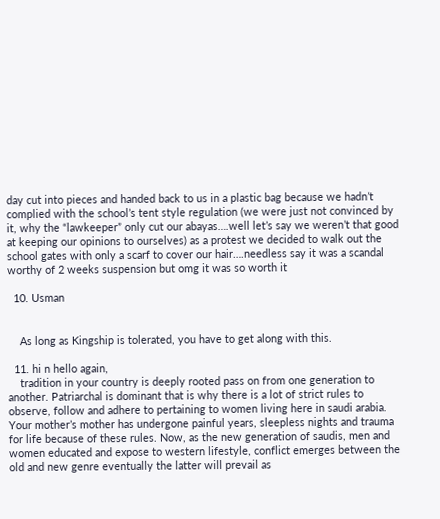day cut into pieces and handed back to us in a plastic bag because we hadn’t complied with the school’s tent style regulation (we were just not convinced by it, why the “lawkeeper” only cut our abayas….well let’s say we weren’t that good at keeping our opinions to ourselves) as a protest we decided to walk out the school gates with only a scarf to cover our hair….needless say it was a scandal worthy of 2 weeks suspension but omg it was so worth it

  10. Usman


    As long as Kingship is tolerated, you have to get along with this.

  11. hi n hello again,
    tradition in your country is deeply rooted pass on from one generation to another. Patriarchal is dominant that is why there is a lot of strict rules to observe, follow and adhere to pertaining to women living here in saudi arabia. Your mother’s mother has undergone painful years, sleepless nights and trauma for life because of these rules. Now, as the new generation of saudis, men and women educated and expose to western lifestyle, conflict emerges between the old and new genre eventually the latter will prevail as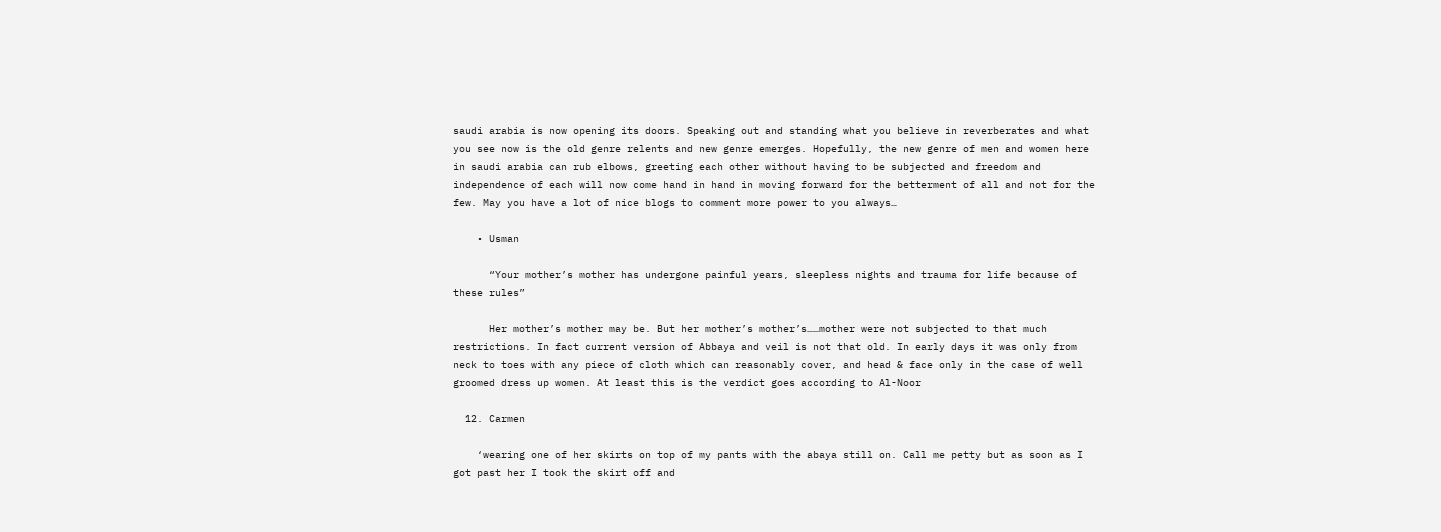saudi arabia is now opening its doors. Speaking out and standing what you believe in reverberates and what you see now is the old genre relents and new genre emerges. Hopefully, the new genre of men and women here in saudi arabia can rub elbows, greeting each other without having to be subjected and freedom and independence of each will now come hand in hand in moving forward for the betterment of all and not for the few. May you have a lot of nice blogs to comment more power to you always…

    • Usman

      “Your mother’s mother has undergone painful years, sleepless nights and trauma for life because of these rules”

      Her mother’s mother may be. But her mother’s mother’s……mother were not subjected to that much restrictions. In fact current version of Abbaya and veil is not that old. In early days it was only from neck to toes with any piece of cloth which can reasonably cover, and head & face only in the case of well groomed dress up women. At least this is the verdict goes according to Al-Noor

  12. Carmen

    ‘wearing one of her skirts on top of my pants with the abaya still on. Call me petty but as soon as I got past her I took the skirt off and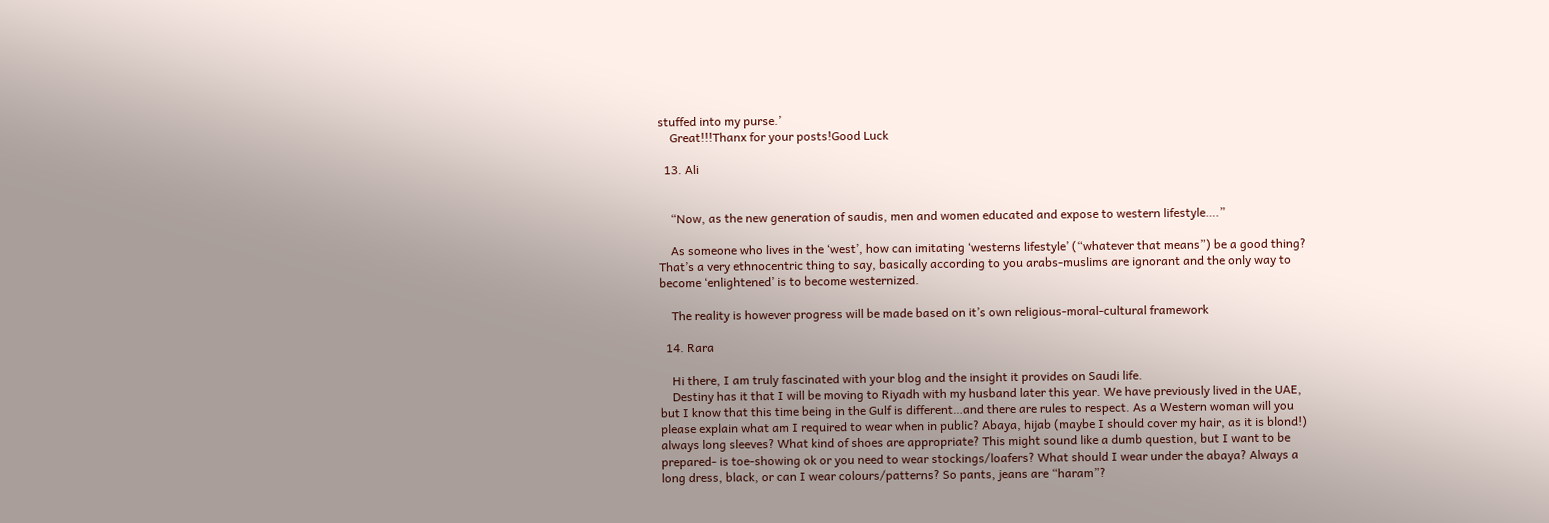stuffed into my purse.’
    Great!!!Thanx for your posts!Good Luck

  13. Ali


    “Now, as the new generation of saudis, men and women educated and expose to western lifestyle….”

    As someone who lives in the ‘west’, how can imitating ‘westerns lifestyle’ (“whatever that means”) be a good thing? That’s a very ethnocentric thing to say, basically according to you arabs-muslims are ignorant and the only way to become ‘enlightened’ is to become westernized.

    The reality is however progress will be made based on it’s own religious-moral-cultural framework

  14. Rara

    Hi there, I am truly fascinated with your blog and the insight it provides on Saudi life.
    Destiny has it that I will be moving to Riyadh with my husband later this year. We have previously lived in the UAE, but I know that this time being in the Gulf is different…and there are rules to respect. As a Western woman will you please explain what am I required to wear when in public? Abaya, hijab (maybe I should cover my hair, as it is blond!) always long sleeves? What kind of shoes are appropriate? This might sound like a dumb question, but I want to be prepared- is toe-showing ok or you need to wear stockings/loafers? What should I wear under the abaya? Always a long dress, black, or can I wear colours/patterns? So pants, jeans are “haram”?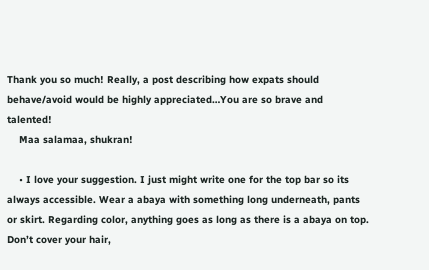Thank you so much! Really, a post describing how expats should behave/avoid would be highly appreciated…You are so brave and talented!
    Maa salamaa, shukran!

    • I love your suggestion. I just might write one for the top bar so its always accessible. Wear a abaya with something long underneath, pants or skirt. Regarding color, anything goes as long as there is a abaya on top. Don’t cover your hair,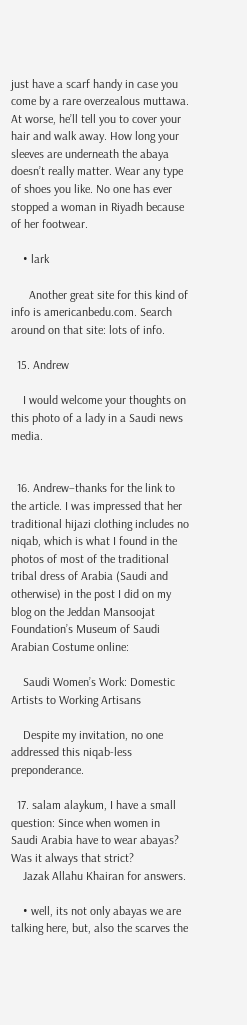just have a scarf handy in case you come by a rare overzealous muttawa. At worse, he’ll tell you to cover your hair and walk away. How long your sleeves are underneath the abaya doesn’t really matter. Wear any type of shoes you like. No one has ever stopped a woman in Riyadh because of her footwear.

    • lark

      Another great site for this kind of info is americanbedu.com. Search around on that site: lots of info.

  15. Andrew

    I would welcome your thoughts on this photo of a lady in a Saudi news media.


  16. Andrew–thanks for the link to the article. I was impressed that her traditional hijazi clothing includes no niqab, which is what I found in the photos of most of the traditional tribal dress of Arabia (Saudi and otherwise) in the post I did on my blog on the Jeddan Mansoojat Foundation’s Museum of Saudi Arabian Costume online:

    Saudi Women’s Work: Domestic Artists to Working Artisans

    Despite my invitation, no one addressed this niqab-less preponderance.

  17. salam alaykum, I have a small question: Since when women in Saudi Arabia have to wear abayas? Was it always that strict?
    Jazak Allahu Khairan for answers.

    • well, its not only abayas we are talking here, but, also the scarves the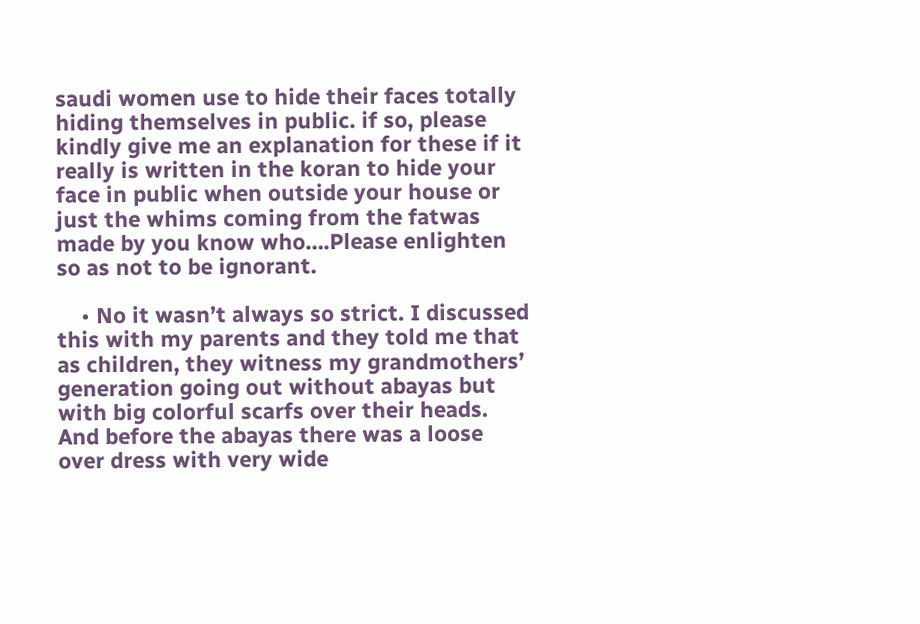saudi women use to hide their faces totally hiding themselves in public. if so, please kindly give me an explanation for these if it really is written in the koran to hide your face in public when outside your house or just the whims coming from the fatwas made by you know who….Please enlighten so as not to be ignorant.

    • No it wasn’t always so strict. I discussed this with my parents and they told me that as children, they witness my grandmothers’ generation going out without abayas but with big colorful scarfs over their heads. And before the abayas there was a loose over dress with very wide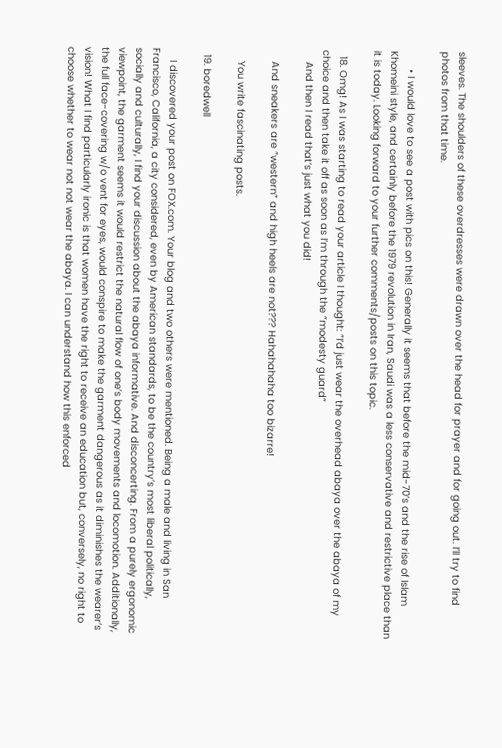sleeves. The shoulders of these overdresses were drawn over the head for prayer and for going out. I’ll try to find photos from that time.

      • I would love to see a post with pics on this! Generally it seems that before the mid-70’s and the rise of Islam Khomeini style, and certainly before the 1979 revolution in Iran, Saudi was a less conservative and restrictive place than it is today. Looking forward to your further comments/posts on this topic.

  18. Omg! As I was starting to read your article I thought: ”I’d just wear the overhead abaya over the abaya of my choice and then take it off as soon as I’m through the ”modesty guard”
    And then I read that’s just what you did!

    And sneakers are ”western” and high heels are not??? Hahahahaha too bizarre!

    You write fascinating posts.

  19. boredwell

    I discovered your post on FOX.com. Your blog and two others were mentioned. Being a male and living in San Francisco, California, a city considered, even by American standards, to be the country’s most liberal politically, socially and culturally, I find your discussion about the abaya informative. And disconcerting. From a purely ergonomic viewpoint, the garment seems it would restrict the natural flow of one’s body movements and locomotion. Additionally, the full face-covering w/o vent for eyes, would conspire to make the garment dangerous as it diminishes the wearer’s vision! What I find particularly ironic is that women have the right to receive an education but, conversely, no right to choose whether to wear not not wear the abaya. I can understand how this enforced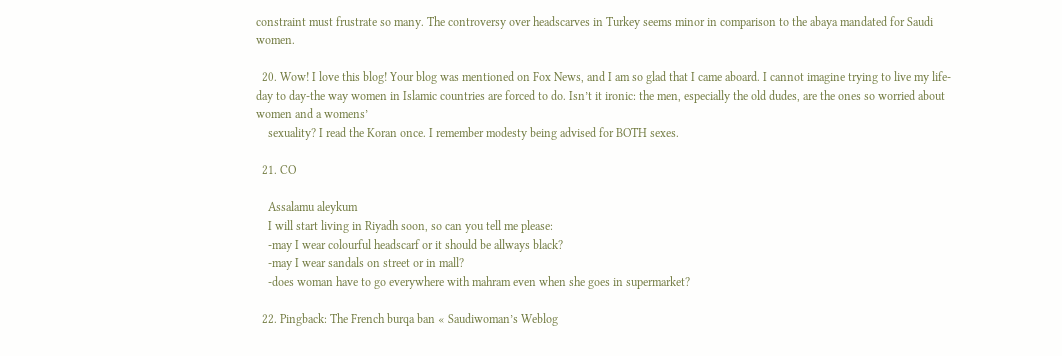constraint must frustrate so many. The controversy over headscarves in Turkey seems minor in comparison to the abaya mandated for Saudi women.

  20. Wow! I love this blog! Your blog was mentioned on Fox News, and I am so glad that I came aboard. I cannot imagine trying to live my life-day to day-the way women in Islamic countries are forced to do. Isn’t it ironic: the men, especially the old dudes, are the ones so worried about women and a womens’
    sexuality? I read the Koran once. I remember modesty being advised for BOTH sexes.

  21. CO

    Assalamu aleykum
    I will start living in Riyadh soon, so can you tell me please:
    -may I wear colourful headscarf or it should be allways black?
    -may I wear sandals on street or in mall?
    -does woman have to go everywhere with mahram even when she goes in supermarket?

  22. Pingback: The French burqa ban « Saudiwoman’s Weblog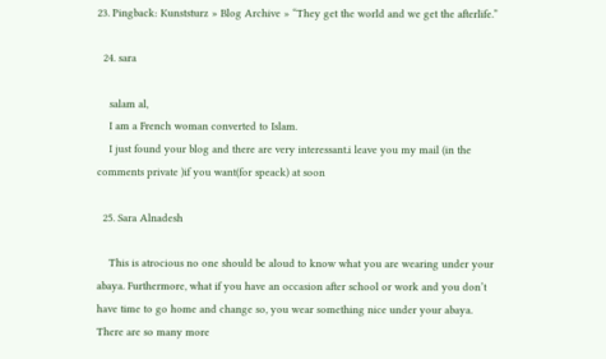23. Pingback: Kunststurz » Blog Archive » “They get the world and we get the afterlife.”

  24. sara

    salam al,
    I am a French woman converted to Islam.
    I just found your blog and there are very interessant.i leave you my mail (in the comments private )if you want(for speack) at soon

  25. Sara Alnadesh

    This is atrocious no one should be aloud to know what you are wearing under your abaya. Furthermore, what if you have an occasion after school or work and you don’t have time to go home and change so, you wear something nice under your abaya. There are so many more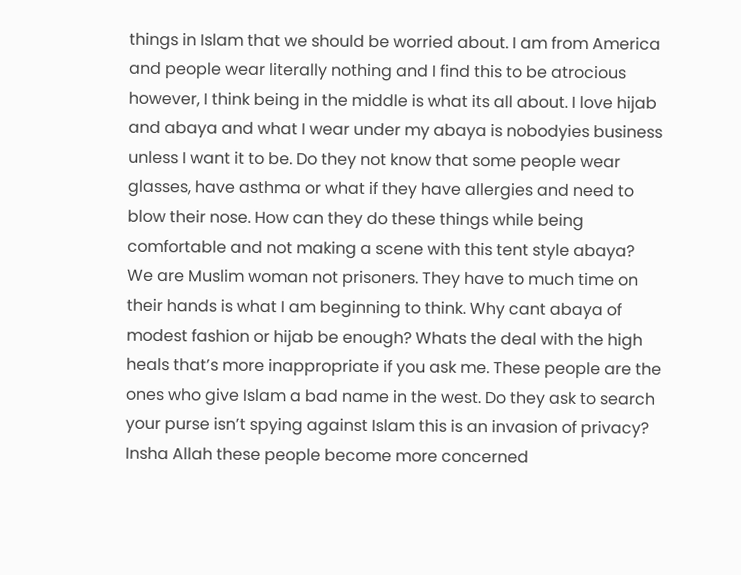things in Islam that we should be worried about. I am from America and people wear literally nothing and I find this to be atrocious however, I think being in the middle is what its all about. I love hijab and abaya and what I wear under my abaya is nobodyies business unless I want it to be. Do they not know that some people wear glasses, have asthma or what if they have allergies and need to blow their nose. How can they do these things while being comfortable and not making a scene with this tent style abaya? We are Muslim woman not prisoners. They have to much time on their hands is what I am beginning to think. Why cant abaya of modest fashion or hijab be enough? Whats the deal with the high heals that’s more inappropriate if you ask me. These people are the ones who give Islam a bad name in the west. Do they ask to search your purse isn’t spying against Islam this is an invasion of privacy? Insha Allah these people become more concerned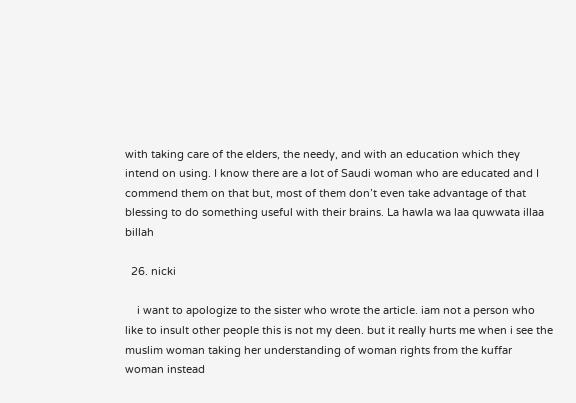with taking care of the elders, the needy, and with an education which they intend on using. I know there are a lot of Saudi woman who are educated and I commend them on that but, most of them don’t even take advantage of that blessing to do something useful with their brains. La hawla wa laa quwwata illaa billah

  26. nicki

    i want to apologize to the sister who wrote the article. iam not a person who like to insult other people this is not my deen. but it really hurts me when i see the muslim woman taking her understanding of woman rights from the kuffar woman instead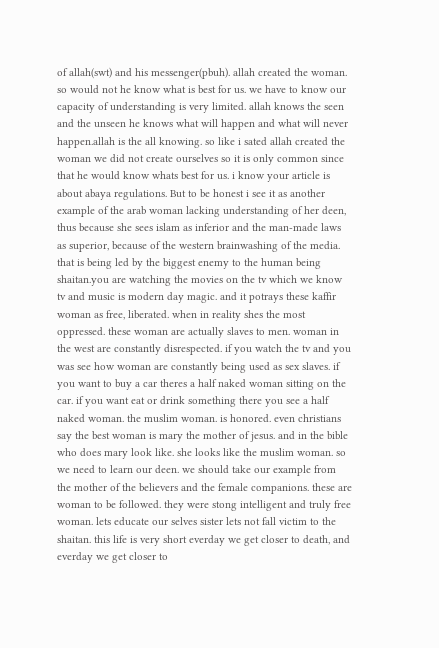of allah(swt) and his messenger(pbuh). allah created the woman. so would not he know what is best for us. we have to know our capacity of understanding is very limited. allah knows the seen and the unseen he knows what will happen and what will never happen.allah is the all knowing. so like i sated allah created the woman we did not create ourselves so it is only common since that he would know whats best for us. i know your article is about abaya regulations. But to be honest i see it as another example of the arab woman lacking understanding of her deen, thus because she sees islam as inferior and the man-made laws as superior, because of the western brainwashing of the media. that is being led by the biggest enemy to the human being shaitan.you are watching the movies on the tv which we know tv and music is modern day magic. and it potrays these kaffir woman as free, liberated. when in reality shes the most oppressed. these woman are actually slaves to men. woman in the west are constantly disrespected. if you watch the tv and you was see how woman are constantly being used as sex slaves. if you want to buy a car theres a half naked woman sitting on the car. if you want eat or drink something there you see a half naked woman. the muslim woman. is honored. even christians say the best woman is mary the mother of jesus. and in the bible who does mary look like. she looks like the muslim woman. so we need to learn our deen. we should take our example from the mother of the believers and the female companions. these are woman to be followed. they were stong intelligent and truly free woman. lets educate our selves sister lets not fall victim to the shaitan. this life is very short everday we get closer to death, and everday we get closer to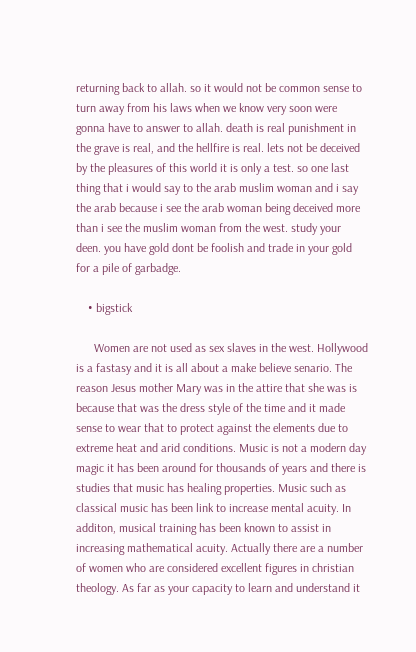returning back to allah. so it would not be common sense to turn away from his laws when we know very soon were gonna have to answer to allah. death is real punishment in the grave is real, and the hellfire is real. lets not be deceived by the pleasures of this world it is only a test. so one last thing that i would say to the arab muslim woman and i say the arab because i see the arab woman being deceived more than i see the muslim woman from the west. study your deen. you have gold dont be foolish and trade in your gold for a pile of garbadge.

    • bigstick

      Women are not used as sex slaves in the west. Hollywood is a fastasy and it is all about a make believe senario. The reason Jesus mother Mary was in the attire that she was is because that was the dress style of the time and it made sense to wear that to protect against the elements due to extreme heat and arid conditions. Music is not a modern day magic it has been around for thousands of years and there is studies that music has healing properties. Music such as classical music has been link to increase mental acuity. In additon, musical training has been known to assist in increasing mathematical acuity. Actually there are a number of women who are considered excellent figures in christian theology. As far as your capacity to learn and understand it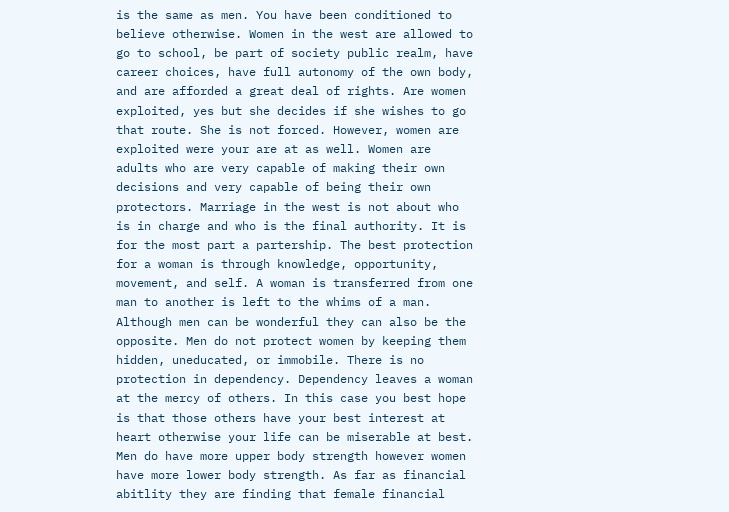is the same as men. You have been conditioned to believe otherwise. Women in the west are allowed to go to school, be part of society public realm, have career choices, have full autonomy of the own body, and are afforded a great deal of rights. Are women exploited, yes but she decides if she wishes to go that route. She is not forced. However, women are exploited were your are at as well. Women are adults who are very capable of making their own decisions and very capable of being their own protectors. Marriage in the west is not about who is in charge and who is the final authority. It is for the most part a partership. The best protection for a woman is through knowledge, opportunity, movement, and self. A woman is transferred from one man to another is left to the whims of a man. Although men can be wonderful they can also be the opposite. Men do not protect women by keeping them hidden, uneducated, or immobile. There is no protection in dependency. Dependency leaves a woman at the mercy of others. In this case you best hope is that those others have your best interest at heart otherwise your life can be miserable at best. Men do have more upper body strength however women have more lower body strength. As far as financial abitlity they are finding that female financial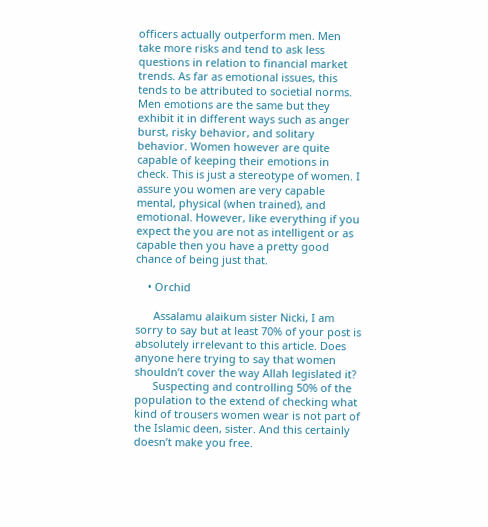officers actually outperform men. Men take more risks and tend to ask less questions in relation to financial market trends. As far as emotional issues, this tends to be attributed to societial norms. Men emotions are the same but they exhibit it in different ways such as anger burst, risky behavior, and solitary behavior. Women however are quite capable of keeping their emotions in check. This is just a stereotype of women. I assure you women are very capable mental, physical (when trained), and emotional. However, like everything if you expect the you are not as intelligent or as capable then you have a pretty good chance of being just that.

    • Orchid

      Assalamu alaikum sister Nicki, I am sorry to say but at least 70% of your post is absolutely irrelevant to this article. Does anyone here trying to say that women shouldn’t cover the way Allah legislated it?
      Suspecting and controlling 50% of the population to the extend of checking what kind of trousers women wear is not part of the Islamic deen, sister. And this certainly doesn’t make you free.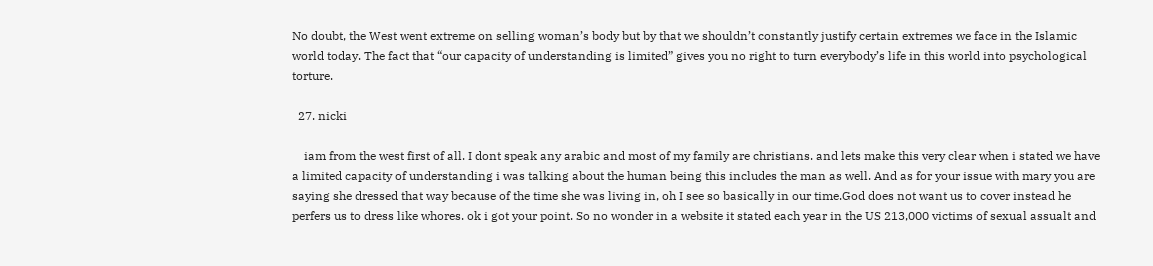No doubt, the West went extreme on selling woman’s body but by that we shouldn’t constantly justify certain extremes we face in the Islamic world today. The fact that “our capacity of understanding is limited” gives you no right to turn everybody’s life in this world into psychological torture.

  27. nicki

    iam from the west first of all. I dont speak any arabic and most of my family are christians. and lets make this very clear when i stated we have a limited capacity of understanding i was talking about the human being this includes the man as well. And as for your issue with mary you are saying she dressed that way because of the time she was living in, oh I see so basically in our time.God does not want us to cover instead he perfers us to dress like whores. ok i got your point. So no wonder in a website it stated each year in the US 213,000 victims of sexual assualt and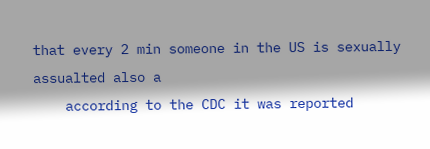that every 2 min someone in the US is sexually assualted also a
    according to the CDC it was reported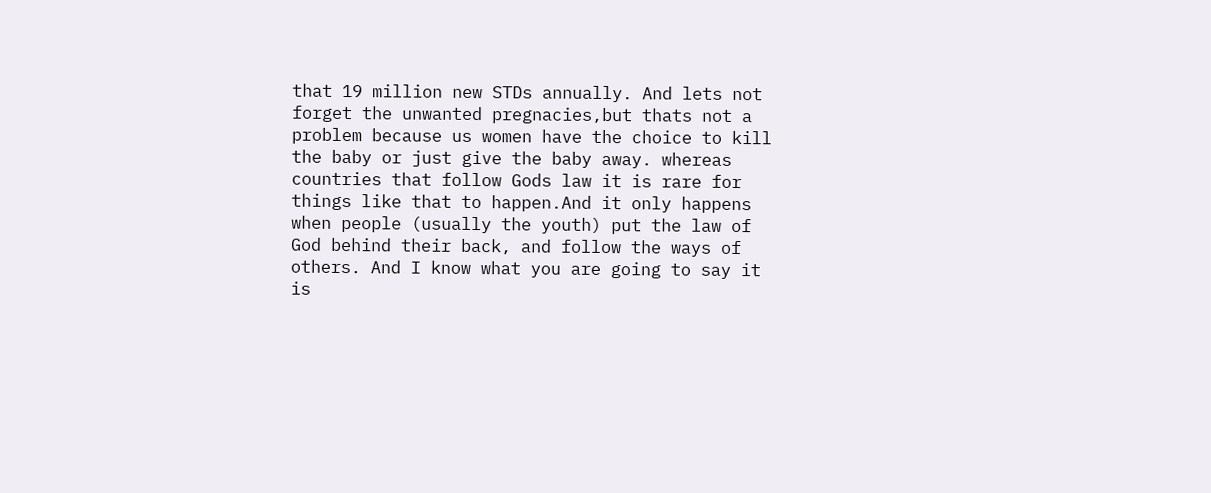that 19 million new STDs annually. And lets not forget the unwanted pregnacies,but thats not a problem because us women have the choice to kill the baby or just give the baby away. whereas countries that follow Gods law it is rare for things like that to happen.And it only happens when people (usually the youth) put the law of God behind their back, and follow the ways of others. And I know what you are going to say it is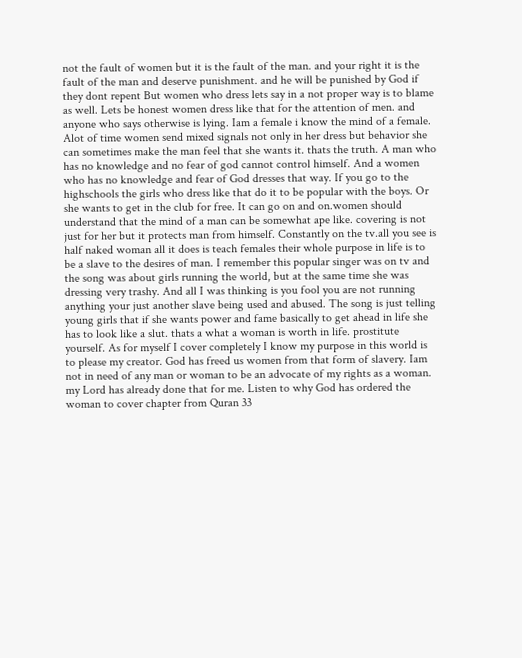not the fault of women but it is the fault of the man. and your right it is the fault of the man and deserve punishment. and he will be punished by God if they dont repent But women who dress lets say in a not proper way is to blame as well. Lets be honest women dress like that for the attention of men. and anyone who says otherwise is lying. Iam a female i know the mind of a female. Alot of time women send mixed signals not only in her dress but behavior she can sometimes make the man feel that she wants it. thats the truth. A man who has no knowledge and no fear of god cannot control himself. And a women who has no knowledge and fear of God dresses that way. If you go to the highschools the girls who dress like that do it to be popular with the boys. Or she wants to get in the club for free. It can go on and on.women should understand that the mind of a man can be somewhat ape like. covering is not just for her but it protects man from himself. Constantly on the tv.all you see is half naked woman all it does is teach females their whole purpose in life is to be a slave to the desires of man. I remember this popular singer was on tv and the song was about girls running the world, but at the same time she was dressing very trashy. And all I was thinking is you fool you are not running anything your just another slave being used and abused. The song is just telling young girls that if she wants power and fame basically to get ahead in life she has to look like a slut. thats a what a woman is worth in life. prostitute yourself. As for myself I cover completely I know my purpose in this world is to please my creator. God has freed us women from that form of slavery. Iam not in need of any man or woman to be an advocate of my rights as a woman. my Lord has already done that for me. Listen to why God has ordered the woman to cover chapter from Quran 33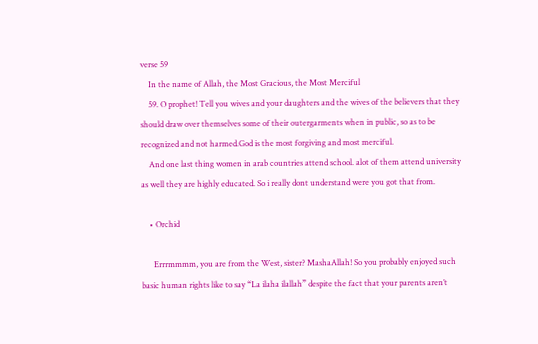verse 59
    In the name of Allah, the Most Gracious, the Most Merciful
    59. O prophet! Tell you wives and your daughters and the wives of the believers that they should draw over themselves some of their outergarments when in public, so as to be recognized and not harmed.God is the most forgiving and most merciful.
    And one last thing women in arab countries attend school. alot of them attend university as well they are highly educated. So i really dont understand were you got that from.

    • Orchid

      Errrmmmm, you are from the West, sister? MashaAllah! So you probably enjoyed such basic human rights like to say “La ilaha ilallah” despite the fact that your parents aren’t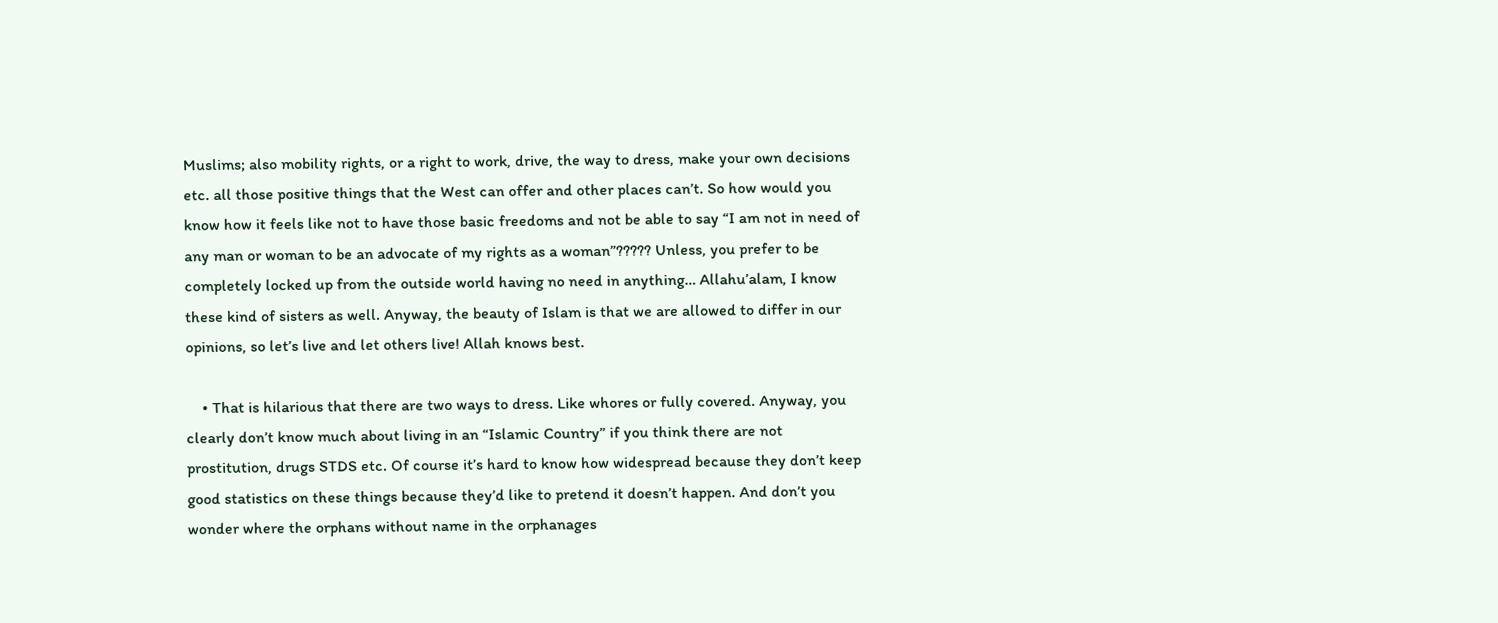Muslims; also mobility rights, or a right to work, drive, the way to dress, make your own decisions etc. all those positive things that the West can offer and other places can’t. So how would you know how it feels like not to have those basic freedoms and not be able to say “I am not in need of any man or woman to be an advocate of my rights as a woman”????? Unless, you prefer to be completely locked up from the outside world having no need in anything… Allahu’alam, I know these kind of sisters as well. Anyway, the beauty of Islam is that we are allowed to differ in our opinions, so let’s live and let others live! Allah knows best.

    • That is hilarious that there are two ways to dress. Like whores or fully covered. Anyway, you clearly don’t know much about living in an “Islamic Country” if you think there are not prostitution, drugs STDS etc. Of course it’s hard to know how widespread because they don’t keep good statistics on these things because they’d like to pretend it doesn’t happen. And don’t you wonder where the orphans without name in the orphanages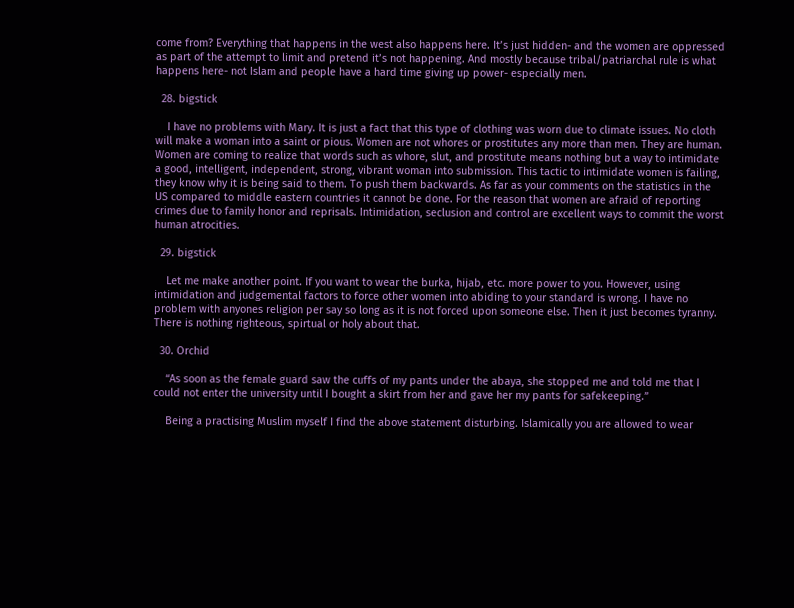come from? Everything that happens in the west also happens here. It’s just hidden- and the women are oppressed as part of the attempt to limit and pretend it’s not happening. And mostly because tribal/patriarchal rule is what happens here- not Islam and people have a hard time giving up power- especially men.

  28. bigstick

    I have no problems with Mary. It is just a fact that this type of clothing was worn due to climate issues. No cloth will make a woman into a saint or pious. Women are not whores or prostitutes any more than men. They are human. Women are coming to realize that words such as whore, slut, and prostitute means nothing but a way to intimidate a good, intelligent, independent, strong, vibrant woman into submission. This tactic to intimidate women is failing, they know why it is being said to them. To push them backwards. As far as your comments on the statistics in the US compared to middle eastern countries it cannot be done. For the reason that women are afraid of reporting crimes due to family honor and reprisals. Intimidation, seclusion and control are excellent ways to commit the worst human atrocities.

  29. bigstick

    Let me make another point. If you want to wear the burka, hijab, etc. more power to you. However, using intimidation and judgemental factors to force other women into abiding to your standard is wrong. I have no problem with anyones religion per say so long as it is not forced upon someone else. Then it just becomes tyranny. There is nothing righteous, spirtual or holy about that.

  30. Orchid

    “As soon as the female guard saw the cuffs of my pants under the abaya, she stopped me and told me that I could not enter the university until I bought a skirt from her and gave her my pants for safekeeping.”

    Being a practising Muslim myself I find the above statement disturbing. Islamically you are allowed to wear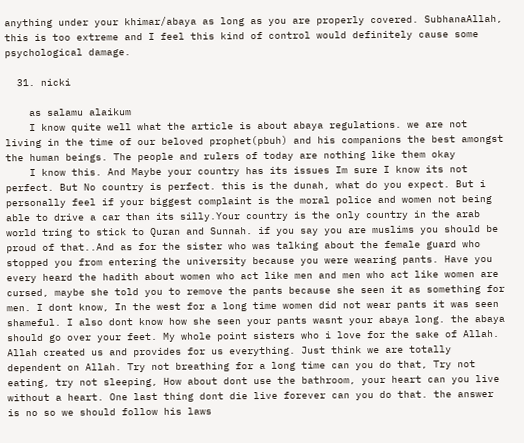anything under your khimar/abaya as long as you are properly covered. SubhanaAllah, this is too extreme and I feel this kind of control would definitely cause some psychological damage.

  31. nicki

    as salamu alaikum
    I know quite well what the article is about abaya regulations. we are not living in the time of our beloved prophet(pbuh) and his companions the best amongst the human beings. The people and rulers of today are nothing like them okay
    I know this. And Maybe your country has its issues Im sure I know its not perfect. But No country is perfect. this is the dunah, what do you expect. But i personally feel if your biggest complaint is the moral police and women not being able to drive a car than its silly.Your country is the only country in the arab world tring to stick to Quran and Sunnah. if you say you are muslims you should be proud of that..And as for the sister who was talking about the female guard who stopped you from entering the university because you were wearing pants. Have you every heard the hadith about women who act like men and men who act like women are cursed, maybe she told you to remove the pants because she seen it as something for men. I dont know, In the west for a long time women did not wear pants it was seen shameful. I also dont know how she seen your pants wasnt your abaya long. the abaya should go over your feet. My whole point sisters who i love for the sake of Allah. Allah created us and provides for us everything. Just think we are totally dependent on Allah. Try not breathing for a long time can you do that, Try not eating, try not sleeping, How about dont use the bathroom, your heart can you live without a heart. One last thing dont die live forever can you do that. the answer is no so we should follow his laws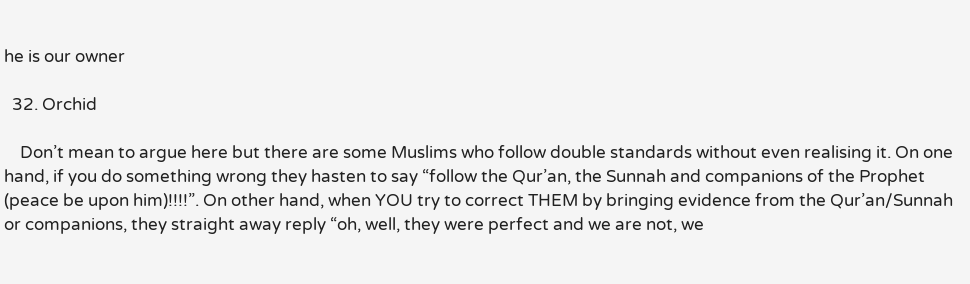he is our owner

  32. Orchid

    Don’t mean to argue here but there are some Muslims who follow double standards without even realising it. On one hand, if you do something wrong they hasten to say “follow the Qur’an, the Sunnah and companions of the Prophet (peace be upon him)!!!!”. On other hand, when YOU try to correct THEM by bringing evidence from the Qur’an/Sunnah or companions, they straight away reply “oh, well, they were perfect and we are not, we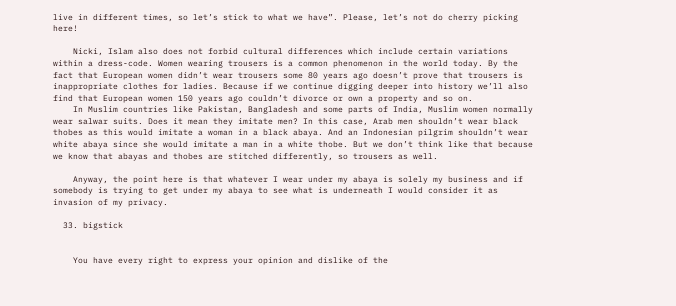live in different times, so let’s stick to what we have”. Please, let’s not do cherry picking here!

    Nicki, Islam also does not forbid cultural differences which include certain variations within a dress-code. Women wearing trousers is a common phenomenon in the world today. By the fact that European women didn’t wear trousers some 80 years ago doesn’t prove that trousers is inappropriate clothes for ladies. Because if we continue digging deeper into history we’ll also find that European women 150 years ago couldn’t divorce or own a property and so on.
    In Muslim countries like Pakistan, Bangladesh and some parts of India, Muslim women normally wear salwar suits. Does it mean they imitate men? In this case, Arab men shouldn’t wear black thobes as this would imitate a woman in a black abaya. And an Indonesian pilgrim shouldn’t wear white abaya since she would imitate a man in a white thobe. But we don’t think like that because we know that abayas and thobes are stitched differently, so trousers as well.

    Anyway, the point here is that whatever I wear under my abaya is solely my business and if somebody is trying to get under my abaya to see what is underneath I would consider it as invasion of my privacy.

  33. bigstick


    You have every right to express your opinion and dislike of the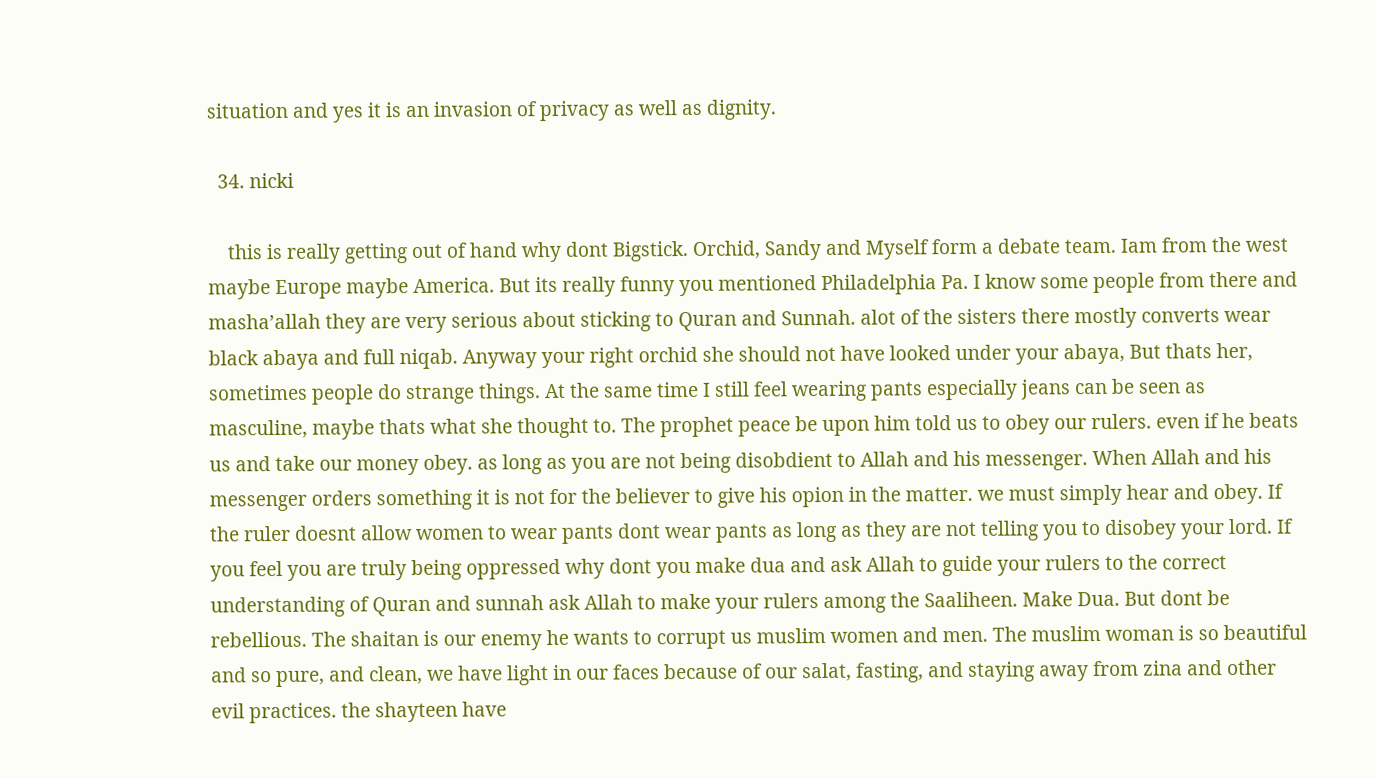situation and yes it is an invasion of privacy as well as dignity.

  34. nicki

    this is really getting out of hand why dont Bigstick. Orchid, Sandy and Myself form a debate team. Iam from the west maybe Europe maybe America. But its really funny you mentioned Philadelphia Pa. I know some people from there and masha’allah they are very serious about sticking to Quran and Sunnah. alot of the sisters there mostly converts wear black abaya and full niqab. Anyway your right orchid she should not have looked under your abaya, But thats her, sometimes people do strange things. At the same time I still feel wearing pants especially jeans can be seen as masculine, maybe thats what she thought to. The prophet peace be upon him told us to obey our rulers. even if he beats us and take our money obey. as long as you are not being disobdient to Allah and his messenger. When Allah and his messenger orders something it is not for the believer to give his opion in the matter. we must simply hear and obey. If the ruler doesnt allow women to wear pants dont wear pants as long as they are not telling you to disobey your lord. If you feel you are truly being oppressed why dont you make dua and ask Allah to guide your rulers to the correct understanding of Quran and sunnah ask Allah to make your rulers among the Saaliheen. Make Dua. But dont be rebellious. The shaitan is our enemy he wants to corrupt us muslim women and men. The muslim woman is so beautiful and so pure, and clean, we have light in our faces because of our salat, fasting, and staying away from zina and other evil practices. the shayteen have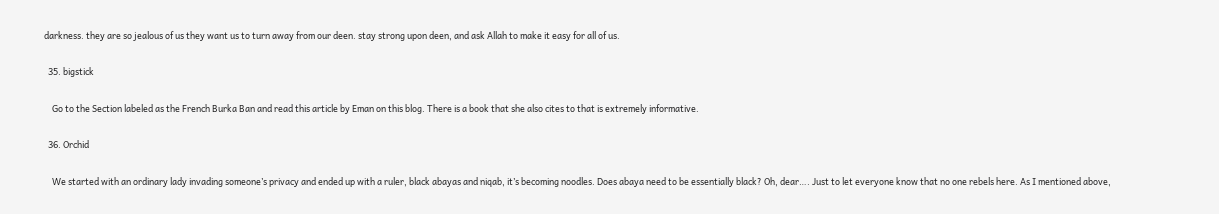darkness. they are so jealous of us they want us to turn away from our deen. stay strong upon deen, and ask Allah to make it easy for all of us.

  35. bigstick

    Go to the Section labeled as the French Burka Ban and read this article by Eman on this blog. There is a book that she also cites to that is extremely informative.

  36. Orchid

    We started with an ordinary lady invading someone’s privacy and ended up with a ruler, black abayas and niqab, it’s becoming noodles. Does abaya need to be essentially black? Oh, dear…. Just to let everyone know that no one rebels here. As I mentioned above,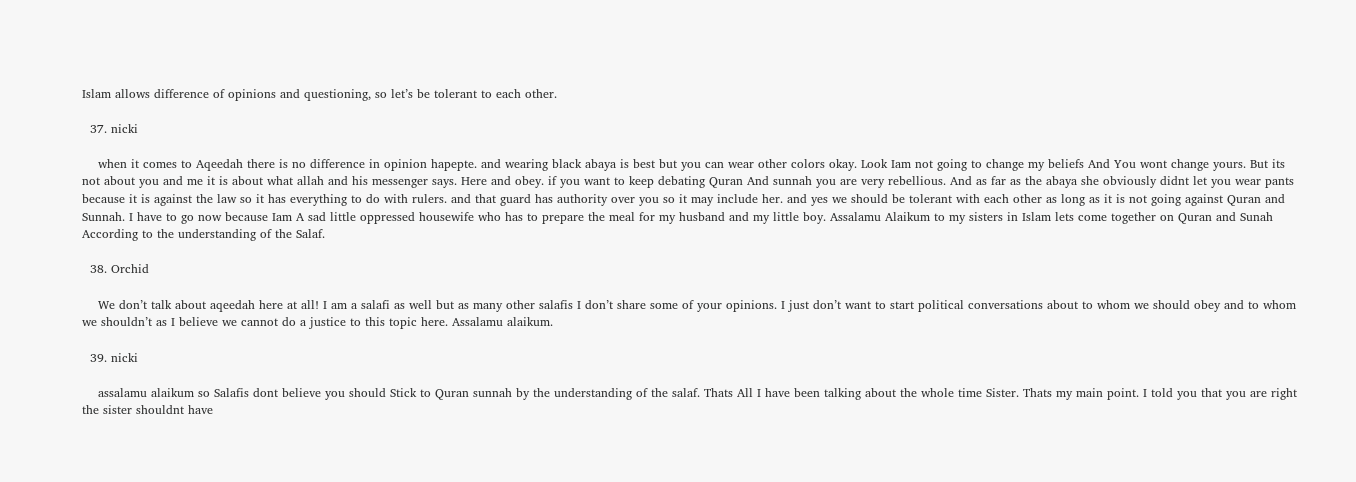Islam allows difference of opinions and questioning, so let’s be tolerant to each other.

  37. nicki

    when it comes to Aqeedah there is no difference in opinion hapepte. and wearing black abaya is best but you can wear other colors okay. Look Iam not going to change my beliefs And You wont change yours. But its not about you and me it is about what allah and his messenger says. Here and obey. if you want to keep debating Quran And sunnah you are very rebellious. And as far as the abaya she obviously didnt let you wear pants because it is against the law so it has everything to do with rulers. and that guard has authority over you so it may include her. and yes we should be tolerant with each other as long as it is not going against Quran and Sunnah. I have to go now because Iam A sad little oppressed housewife who has to prepare the meal for my husband and my little boy. Assalamu Alaikum to my sisters in Islam lets come together on Quran and Sunah According to the understanding of the Salaf.

  38. Orchid

    We don’t talk about aqeedah here at all! I am a salafi as well but as many other salafis I don’t share some of your opinions. I just don’t want to start political conversations about to whom we should obey and to whom we shouldn’t as I believe we cannot do a justice to this topic here. Assalamu alaikum.

  39. nicki

    assalamu alaikum so Salafis dont believe you should Stick to Quran sunnah by the understanding of the salaf. Thats All I have been talking about the whole time Sister. Thats my main point. I told you that you are right the sister shouldnt have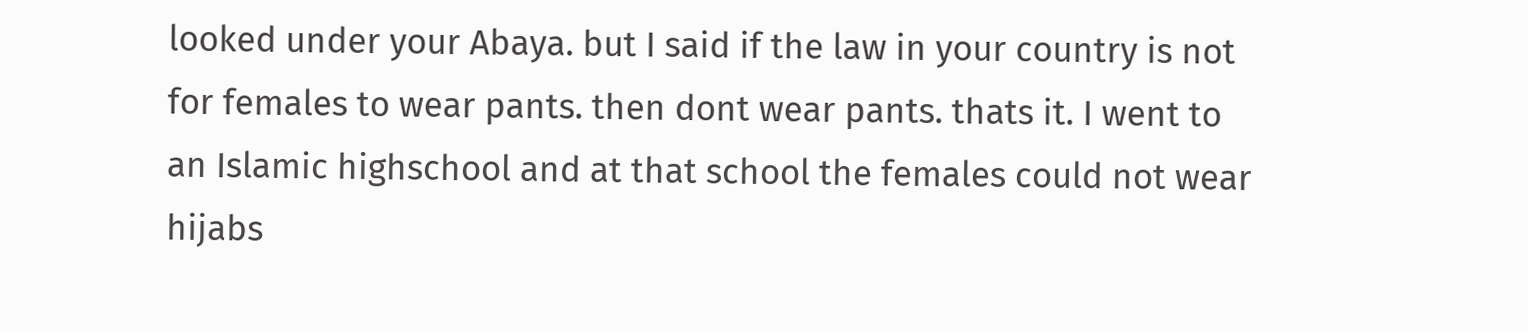looked under your Abaya. but I said if the law in your country is not for females to wear pants. then dont wear pants. thats it. I went to an Islamic highschool and at that school the females could not wear hijabs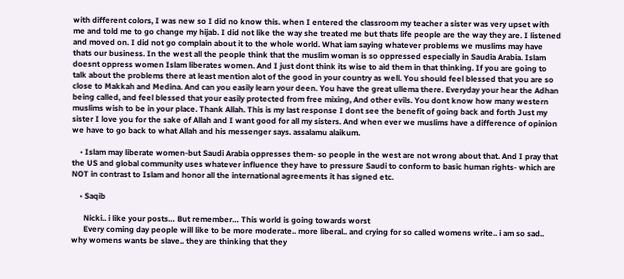with different colors, I was new so I did no know this. when I entered the classroom my teacher a sister was very upset with me and told me to go change my hijab. I did not like the way she treated me but thats life people are the way they are. I listened and moved on. I did not go complain about it to the whole world. What iam saying whatever problems we muslims may have thats our business. In the west all the people think that the muslim woman is so oppressed especially in Saudia Arabia. Islam doesnt oppress women Islam liberates women. And I just dont think its wise to aid them in that thinking. If you are going to talk about the problems there at least mention alot of the good in your country as well. You should feel blessed that you are so close to Makkah and Medina. And can you easily learn your deen. You have the great ullema there. Everyday your hear the Adhan being called, and feel blessed that your easily protected from free mixing, And other evils. You dont know how many western muslims wish to be in your place. Thank Allah. This is my last response I dont see the benefit of going back and forth Just my sister I love you for the sake of Allah and I want good for all my sisters. And when ever we muslims have a difference of opinion we have to go back to what Allah and his messenger says. assalamu alaikum.

    • Islam may liberate women-but Saudi Arabia oppresses them- so people in the west are not wrong about that. And I pray that the US and global community uses whatever influence they have to pressure Saudi to conform to basic human rights- which are NOT in contrast to Islam and honor all the international agreements it has signed etc.

    • Saqib

      Nicki.. i like your posts… But remember… This world is going towards worst
      Every coming day people will like to be more moderate.. more liberal.. and crying for so called womens write.. i am so sad.. why womens wants be slave.. they are thinking that they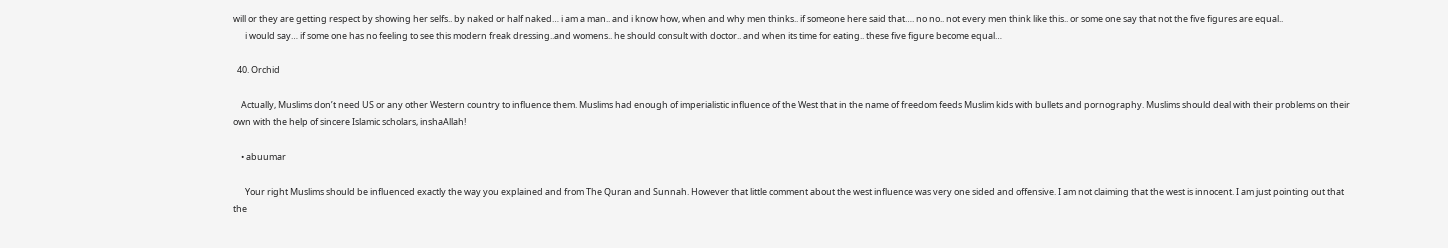will or they are getting respect by showing her selfs.. by naked or half naked… i am a man.. and i know how, when and why men thinks.. if someone here said that…. no no.. not every men think like this.. or some one say that not the five figures are equal..
      i would say… if some one has no feeling to see this modern freak dressing..and womens.. he should consult with doctor.. and when its time for eating.. these five figure become equal…

  40. Orchid

    Actually, Muslims don’t need US or any other Western country to influence them. Muslims had enough of imperialistic influence of the West that in the name of freedom feeds Muslim kids with bullets and pornography. Muslims should deal with their problems on their own with the help of sincere Islamic scholars, inshaAllah!

    • abuumar

      Your right Muslims should be influenced exactly the way you explained and from The Quran and Sunnah. However that little comment about the west influence was very one sided and offensive. I am not claiming that the west is innocent. I am just pointing out that the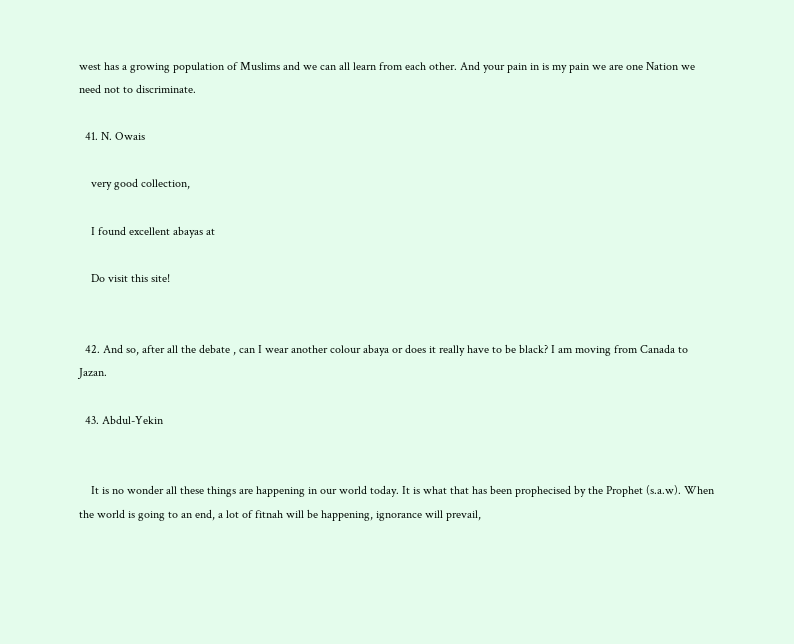west has a growing population of Muslims and we can all learn from each other. And your pain in is my pain we are one Nation we need not to discriminate.

  41. N. Owais

    very good collection,

    I found excellent abayas at

    Do visit this site!


  42. And so, after all the debate , can I wear another colour abaya or does it really have to be black? I am moving from Canada to Jazan.

  43. Abdul-Yekin


    It is no wonder all these things are happening in our world today. It is what that has been prophecised by the Prophet (s.a.w). When the world is going to an end, a lot of fitnah will be happening, ignorance will prevail,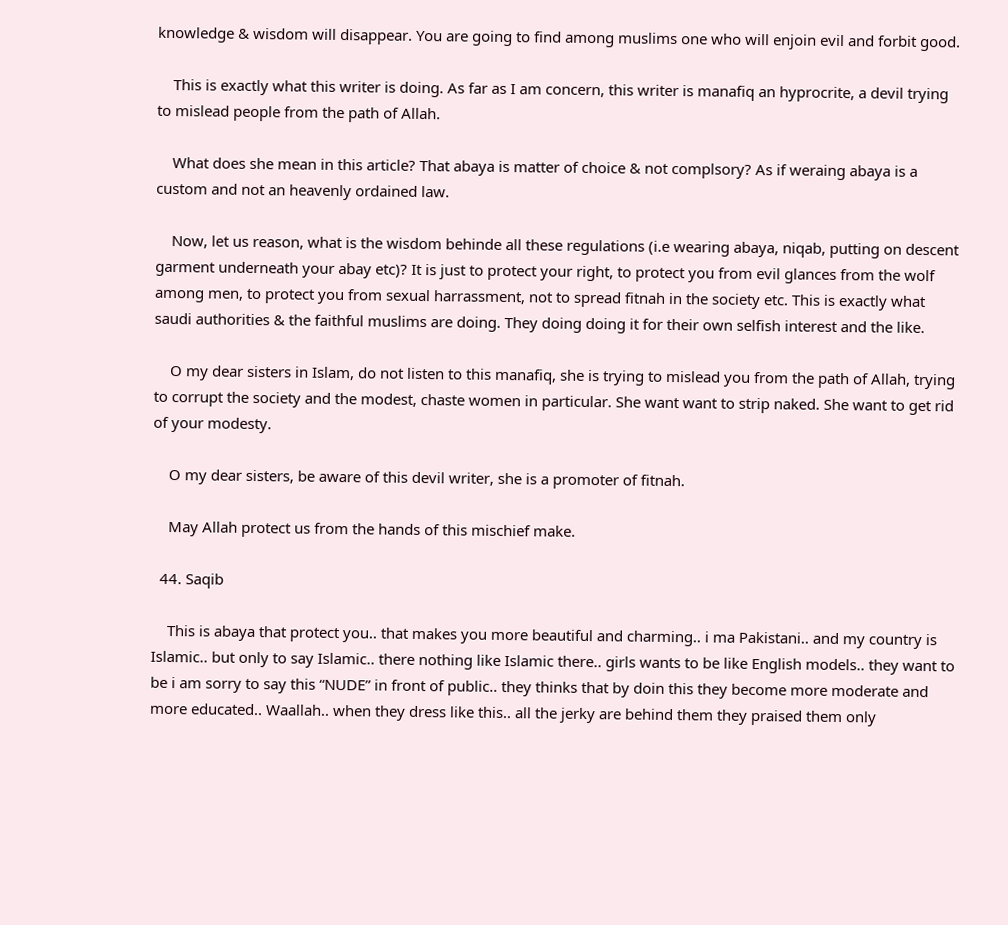knowledge & wisdom will disappear. You are going to find among muslims one who will enjoin evil and forbit good.

    This is exactly what this writer is doing. As far as I am concern, this writer is manafiq an hyprocrite, a devil trying to mislead people from the path of Allah.

    What does she mean in this article? That abaya is matter of choice & not complsory? As if weraing abaya is a custom and not an heavenly ordained law.

    Now, let us reason, what is the wisdom behinde all these regulations (i.e wearing abaya, niqab, putting on descent garment underneath your abay etc)? It is just to protect your right, to protect you from evil glances from the wolf among men, to protect you from sexual harrassment, not to spread fitnah in the society etc. This is exactly what saudi authorities & the faithful muslims are doing. They doing doing it for their own selfish interest and the like.

    O my dear sisters in Islam, do not listen to this manafiq, she is trying to mislead you from the path of Allah, trying to corrupt the society and the modest, chaste women in particular. She want want to strip naked. She want to get rid of your modesty.

    O my dear sisters, be aware of this devil writer, she is a promoter of fitnah.

    May Allah protect us from the hands of this mischief make.

  44. Saqib

    This is abaya that protect you.. that makes you more beautiful and charming.. i ma Pakistani.. and my country is Islamic.. but only to say Islamic.. there nothing like Islamic there.. girls wants to be like English models.. they want to be i am sorry to say this “NUDE” in front of public.. they thinks that by doin this they become more moderate and more educated.. Waallah.. when they dress like this.. all the jerky are behind them they praised them only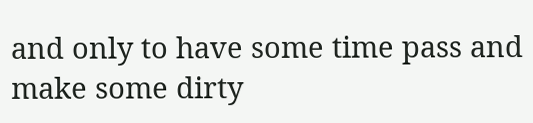and only to have some time pass and make some dirty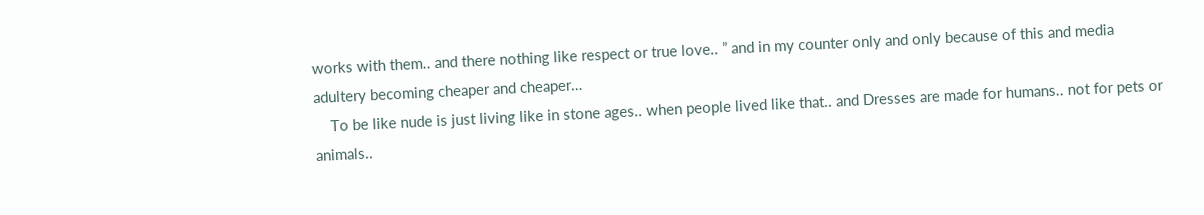works with them.. and there nothing like respect or true love.. ” and in my counter only and only because of this and media adultery becoming cheaper and cheaper…
    To be like nude is just living like in stone ages.. when people lived like that.. and Dresses are made for humans.. not for pets or animals..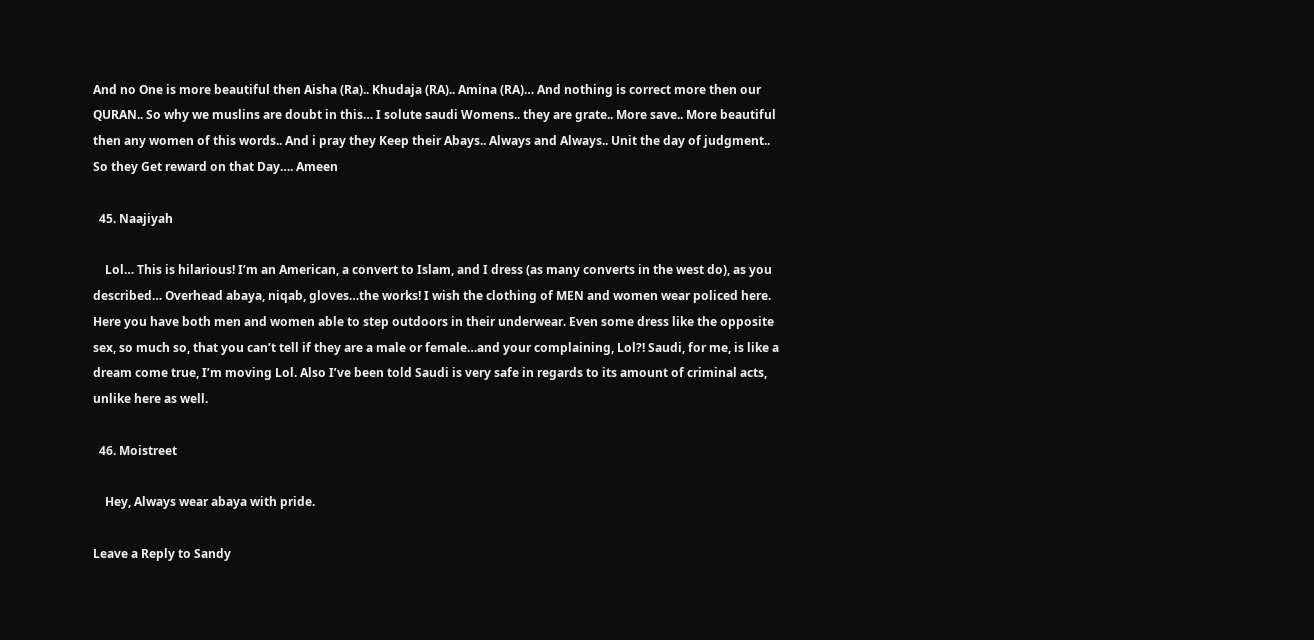And no One is more beautiful then Aisha (Ra).. Khudaja (RA).. Amina (RA)… And nothing is correct more then our QURAN.. So why we muslins are doubt in this… I solute saudi Womens.. they are grate.. More save.. More beautiful then any women of this words.. And i pray they Keep their Abays.. Always and Always.. Unit the day of judgment.. So they Get reward on that Day…. Ameen

  45. Naajiyah

    Lol… This is hilarious! I’m an American, a convert to Islam, and I dress (as many converts in the west do), as you described… Overhead abaya, niqab, gloves…the works! I wish the clothing of MEN and women wear policed here. Here you have both men and women able to step outdoors in their underwear. Even some dress like the opposite sex, so much so, that you can’t tell if they are a male or female…and your complaining, Lol?! Saudi, for me, is like a dream come true, I’m moving Lol. Also I’ve been told Saudi is very safe in regards to its amount of criminal acts, unlike here as well.

  46. Moistreet

    Hey, Always wear abaya with pride.

Leave a Reply to Sandy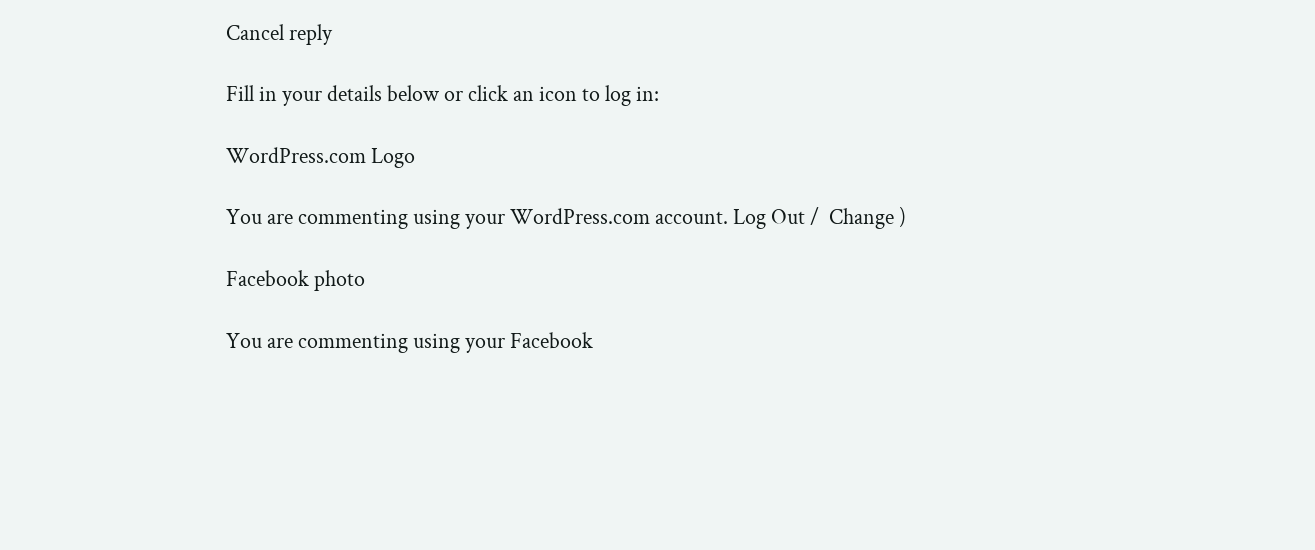Cancel reply

Fill in your details below or click an icon to log in:

WordPress.com Logo

You are commenting using your WordPress.com account. Log Out /  Change )

Facebook photo

You are commenting using your Facebook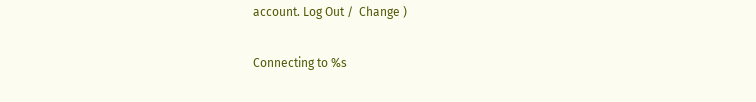account. Log Out /  Change )

Connecting to %s